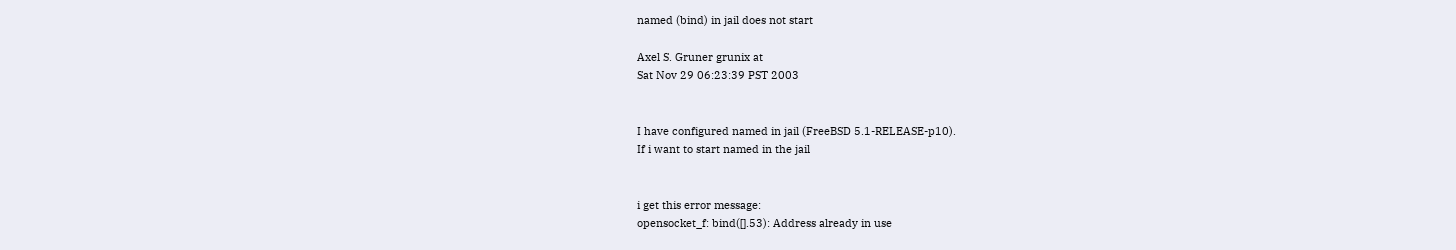named (bind) in jail does not start

Axel S. Gruner grunix at
Sat Nov 29 06:23:39 PST 2003


I have configured named in jail (FreeBSD 5.1-RELEASE-p10).
If i want to start named in the jail


i get this error message:
opensocket_f: bind([].53): Address already in use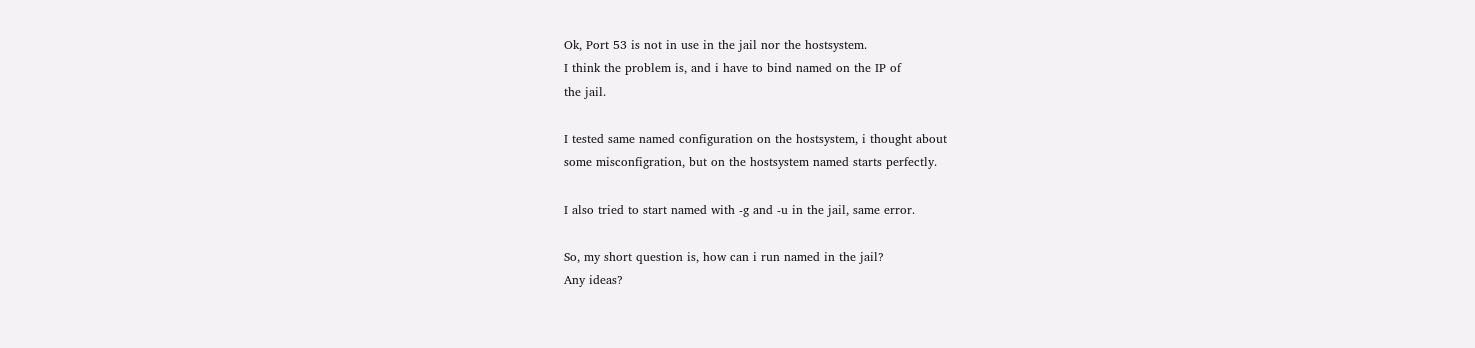Ok, Port 53 is not in use in the jail nor the hostsystem.
I think the problem is, and i have to bind named on the IP of
the jail.

I tested same named configuration on the hostsystem, i thought about
some misconfigration, but on the hostsystem named starts perfectly.

I also tried to start named with -g and -u in the jail, same error.

So, my short question is, how can i run named in the jail?
Any ideas?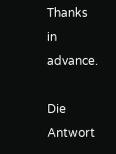Thanks in advance.

Die Antwort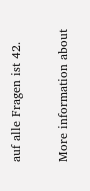auf alle Fragen ist 42.

More information about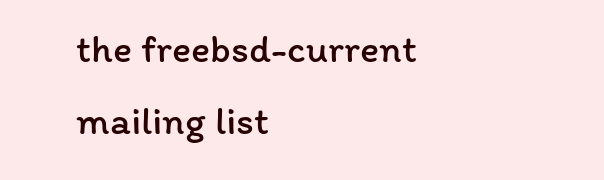the freebsd-current mailing list